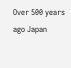Over 500 years ago Japan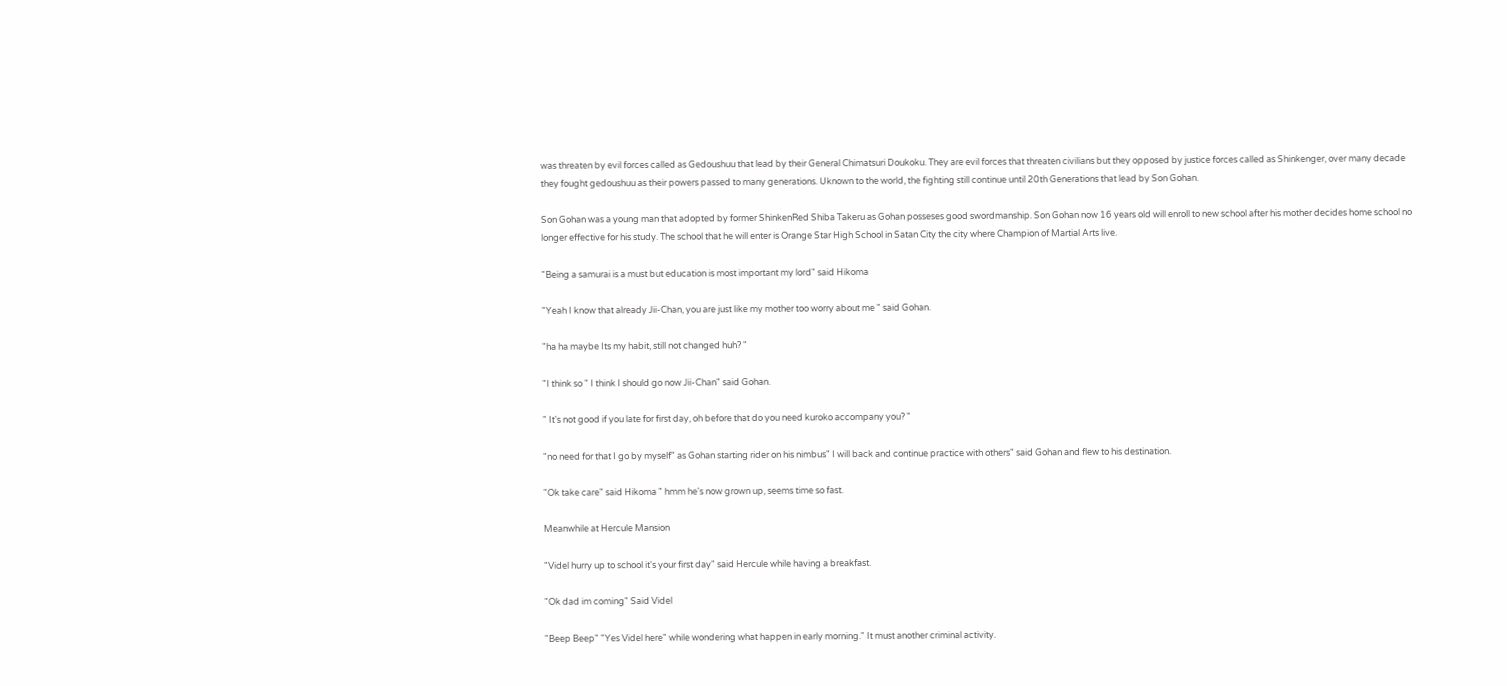was threaten by evil forces called as Gedoushuu that lead by their General Chimatsuri Doukoku. They are evil forces that threaten civilians but they opposed by justice forces called as Shinkenger, over many decade they fought gedoushuu as their powers passed to many generations. Uknown to the world, the fighting still continue until 20th Generations that lead by Son Gohan.

Son Gohan was a young man that adopted by former ShinkenRed Shiba Takeru as Gohan posseses good swordmanship. Son Gohan now 16 years old will enroll to new school after his mother decides home school no longer effective for his study. The school that he will enter is Orange Star High School in Satan City the city where Champion of Martial Arts live.

"Being a samurai is a must but education is most important my lord" said Hikoma

"Yeah I know that already Jii-Chan, you are just like my mother too worry about me " said Gohan.

"ha ha maybe Its my habit, still not changed huh? "

"I think so " I think I should go now Jii-Chan" said Gohan.

" It's not good if you late for first day, oh before that do you need kuroko accompany you? "

"no need for that I go by myself" as Gohan starting rider on his nimbus" I will back and continue practice with others" said Gohan and flew to his destination.

"Ok take care" said Hikoma " hmm he's now grown up, seems time so fast.

Meanwhile at Hercule Mansion

"Videl hurry up to school it's your first day" said Hercule while having a breakfast.

"Ok dad im coming" Said Videl

"Beep Beep" "Yes Videl here" while wondering what happen in early morning." It must another criminal activity.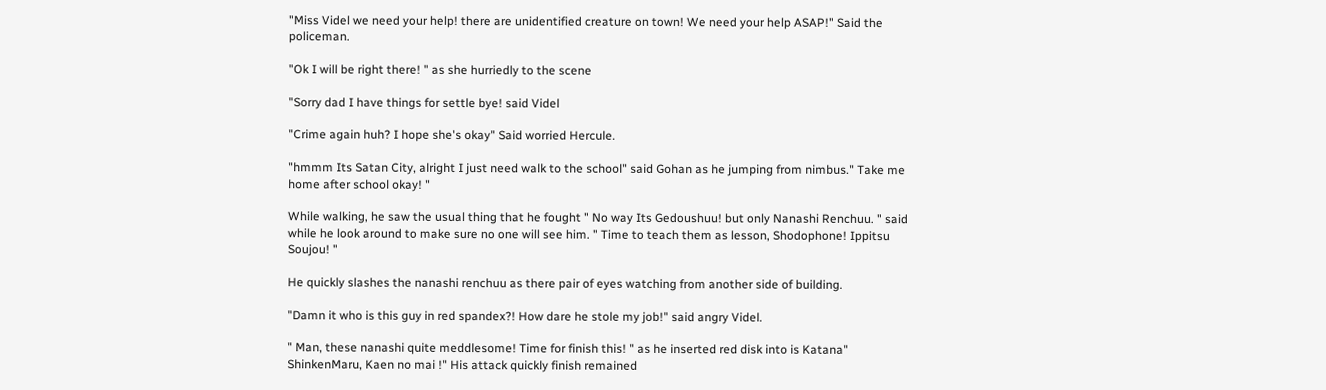"Miss Videl we need your help! there are unidentified creature on town! We need your help ASAP!" Said the policeman.

"Ok I will be right there! " as she hurriedly to the scene

"Sorry dad I have things for settle bye! said Videl

"Crime again huh? I hope she's okay" Said worried Hercule.

"hmmm Its Satan City, alright I just need walk to the school" said Gohan as he jumping from nimbus." Take me home after school okay! "

While walking, he saw the usual thing that he fought " No way Its Gedoushuu! but only Nanashi Renchuu. " said while he look around to make sure no one will see him. " Time to teach them as lesson, Shodophone! Ippitsu Soujou! "

He quickly slashes the nanashi renchuu as there pair of eyes watching from another side of building.

"Damn it who is this guy in red spandex?! How dare he stole my job!" said angry Videl.

" Man, these nanashi quite meddlesome! Time for finish this! " as he inserted red disk into is Katana" ShinkenMaru, Kaen no mai !" His attack quickly finish remained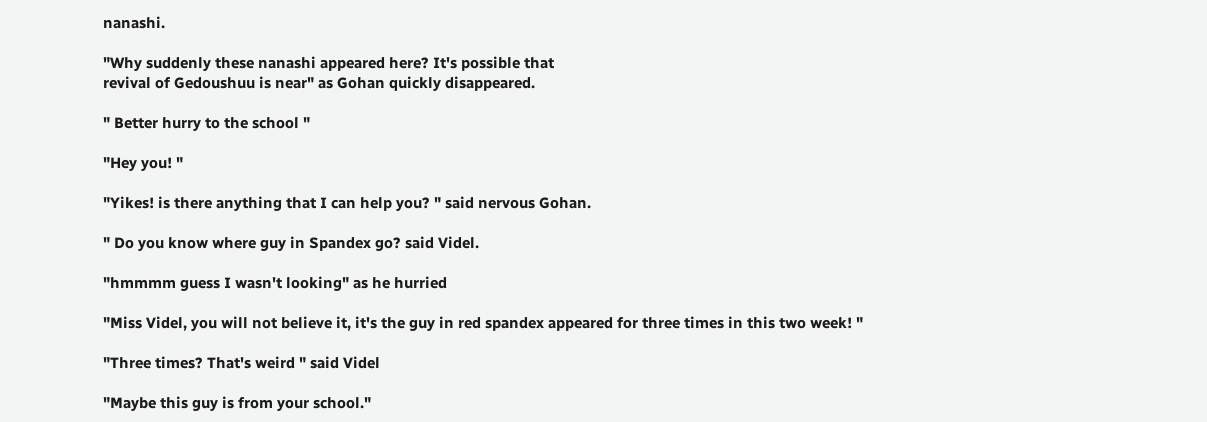nanashi.

"Why suddenly these nanashi appeared here? It's possible that
revival of Gedoushuu is near" as Gohan quickly disappeared.

" Better hurry to the school "

"Hey you! "

"Yikes! is there anything that I can help you? " said nervous Gohan.

" Do you know where guy in Spandex go? said Videl.

"hmmmm guess I wasn't looking" as he hurried

"Miss Videl, you will not believe it, it's the guy in red spandex appeared for three times in this two week! "

"Three times? That's weird " said Videl

"Maybe this guy is from your school."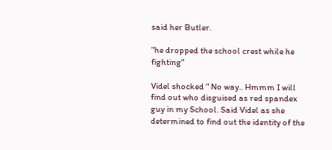said her Butler.

"he dropped the school crest while he fighting"

Videl shocked " No way.. Hmmm I will find out who disguised as red spandex guy in my School. Said Videl as she determined to find out the identity of the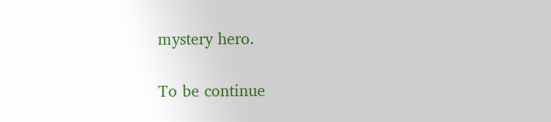mystery hero.

To be continue